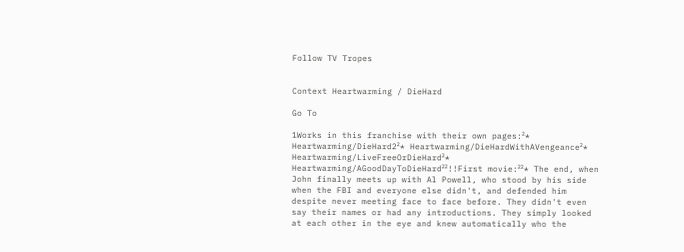Follow TV Tropes


Context Heartwarming / DieHard

Go To

1Works in this franchise with their own pages:²* Heartwarming/DieHard2²* Heartwarming/DieHardWithAVengeance²* Heartwarming/LiveFreeOrDieHard²* Heartwarming/AGoodDayToDieHard²²!!First movie:²²* The end, when John finally meets up with Al Powell, who stood by his side when the FBI and everyone else didn't, and defended him despite never meeting face to face before. They didn't even say their names or had any introductions. They simply looked at each other in the eye and knew automatically who the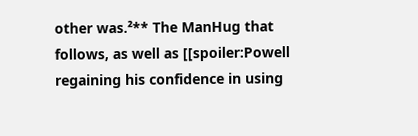other was.²** The ManHug that follows, as well as [[spoiler:Powell regaining his confidence in using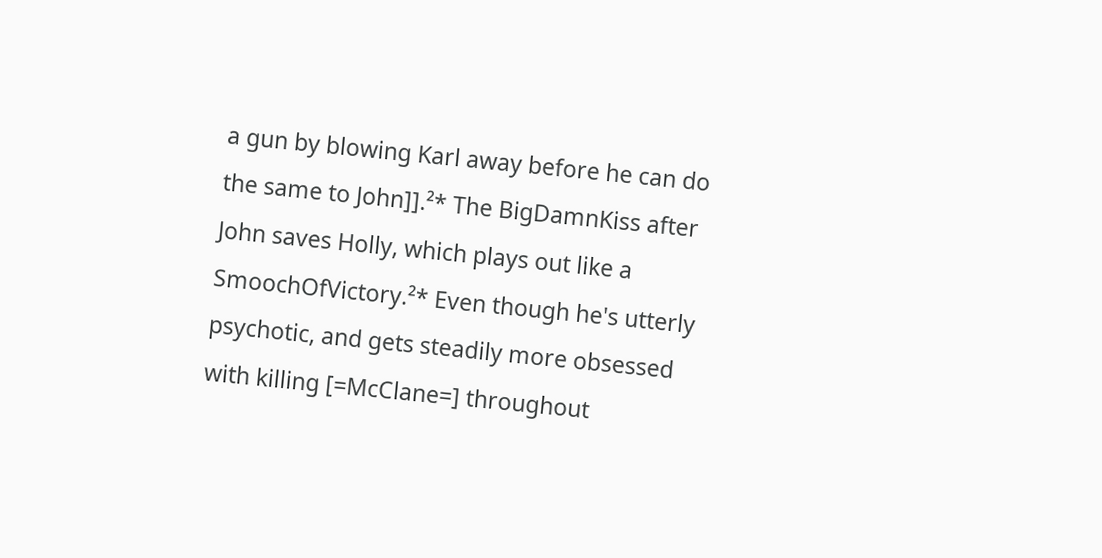a gun by blowing Karl away before he can do the same to John]].²* The BigDamnKiss after John saves Holly, which plays out like a SmoochOfVictory.²* Even though he's utterly psychotic, and gets steadily more obsessed with killing [=McClane=] throughout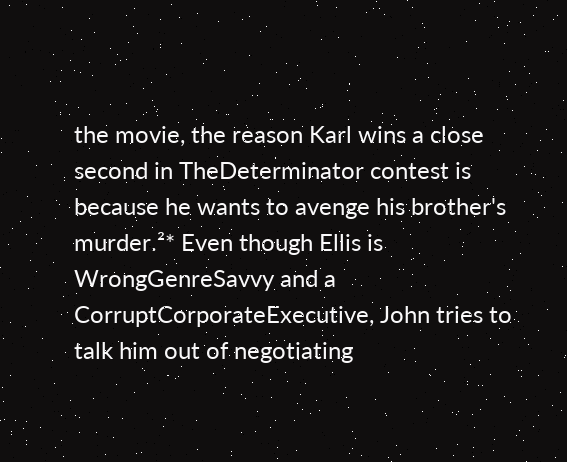the movie, the reason Karl wins a close second in TheDeterminator contest is because he wants to avenge his brother's murder.²* Even though Ellis is WrongGenreSavvy and a CorruptCorporateExecutive, John tries to talk him out of negotiating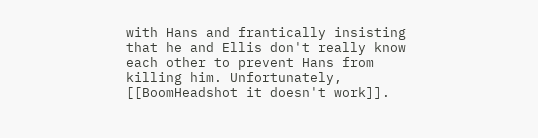with Hans and frantically insisting that he and Ellis don't really know each other to prevent Hans from killing him. Unfortunately, [[BoomHeadshot it doesn't work]].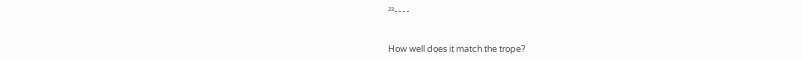²²----


How well does it match the trope?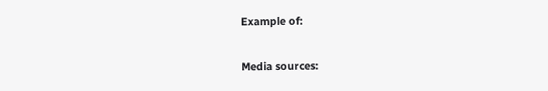Example of:


Media sources: